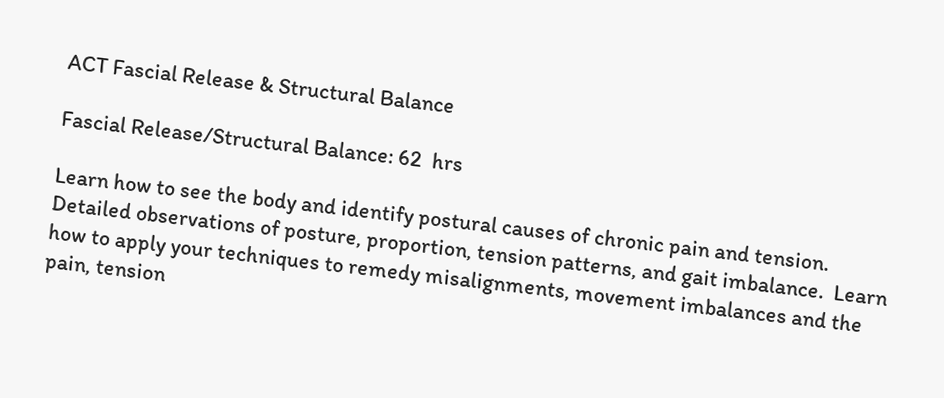ACT Fascial Release & Structural Balance

Fascial Release/Structural Balance: 62  hrs

Learn how to see the body and identify postural causes of chronic pain and tension.  Detailed observations of posture, proportion, tension patterns, and gait imbalance.  Learn how to apply your techniques to remedy misalignments, movement imbalances and the pain, tension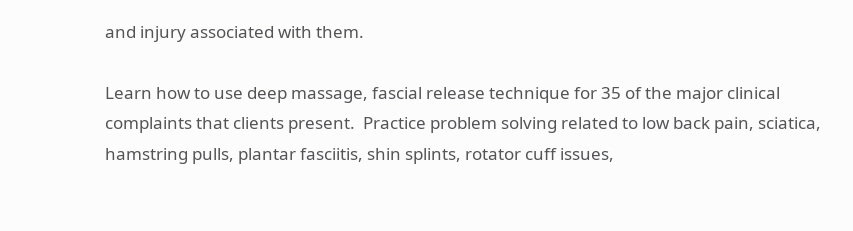and injury associated with them.

Learn how to use deep massage, fascial release technique for 35 of the major clinical complaints that clients present.  Practice problem solving related to low back pain, sciatica, hamstring pulls, plantar fasciitis, shin splints, rotator cuff issues,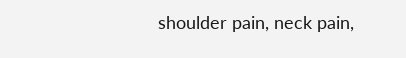shoulder pain, neck pain,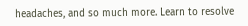headaches, and so much more. Learn to resolve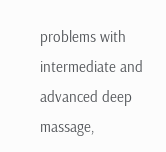problems with intermediate and advanced deep massage,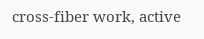cross-fiber work, active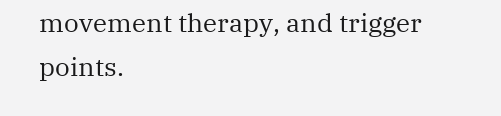movement therapy, and trigger points.